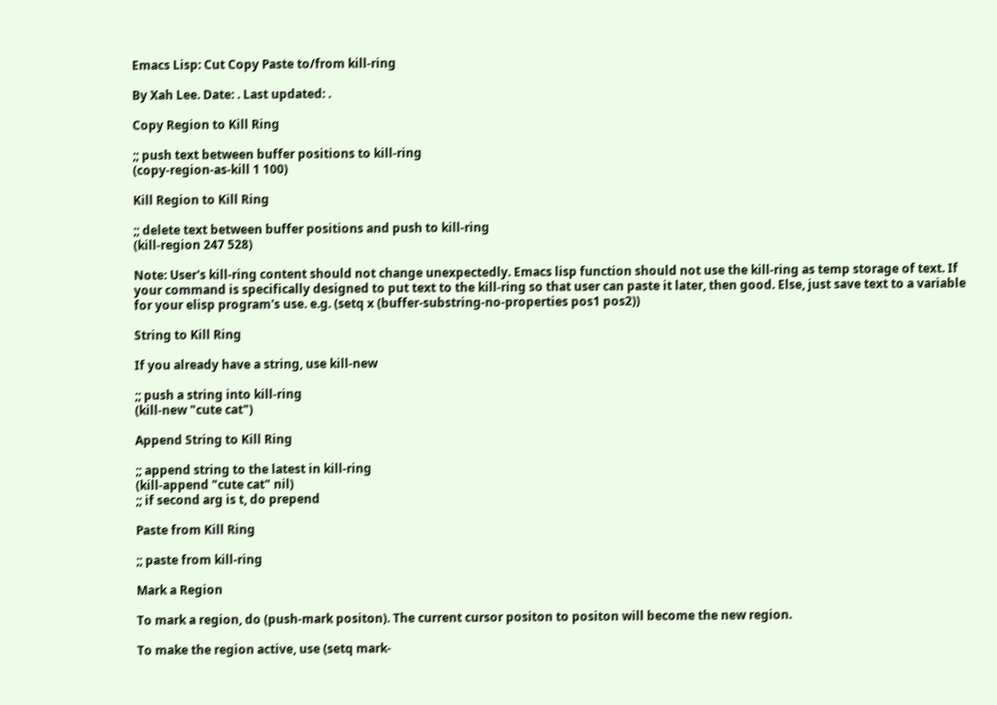Emacs Lisp: Cut Copy Paste to/from kill-ring

By Xah Lee. Date: . Last updated: .

Copy Region to Kill Ring

;; push text between buffer positions to kill-ring
(copy-region-as-kill 1 100)

Kill Region to Kill Ring

;; delete text between buffer positions and push to kill-ring
(kill-region 247 528)

Note: User's kill-ring content should not change unexpectedly. Emacs lisp function should not use the kill-ring as temp storage of text. If your command is specifically designed to put text to the kill-ring so that user can paste it later, then good. Else, just save text to a variable for your elisp program's use. e.g. (setq x (buffer-substring-no-properties pos1 pos2))

String to Kill Ring

If you already have a string, use kill-new

;; push a string into kill-ring
(kill-new "cute cat")

Append String to Kill Ring

;; append string to the latest in kill-ring
(kill-append "cute cat" nil)
;; if second arg is t, do prepend

Paste from Kill Ring

;; paste from kill-ring

Mark a Region

To mark a region, do (push-mark positon). The current cursor positon to positon will become the new region.

To make the region active, use (setq mark-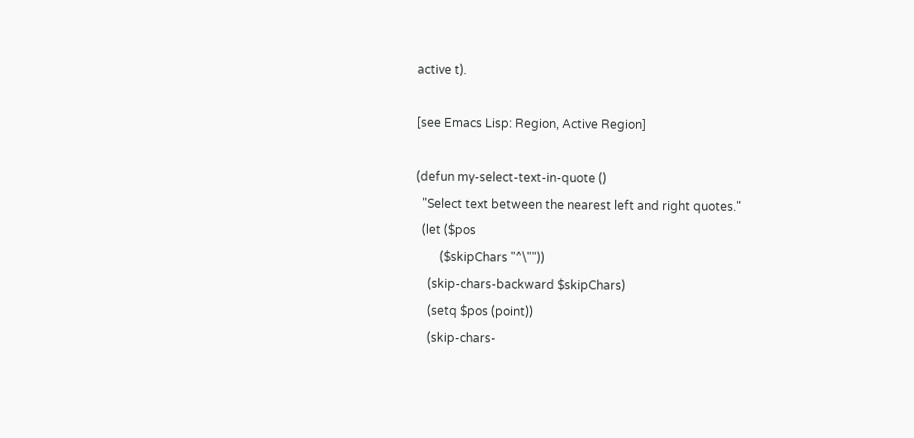active t).

[see Emacs Lisp: Region, Active Region]

(defun my-select-text-in-quote ()
  "Select text between the nearest left and right quotes."
  (let ($pos
        ($skipChars "^\""))
    (skip-chars-backward $skipChars)
    (setq $pos (point))
    (skip-chars-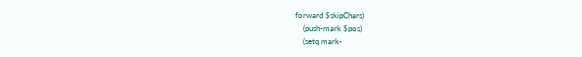forward $skipChars)
    (push-mark $pos)
    (setq mark-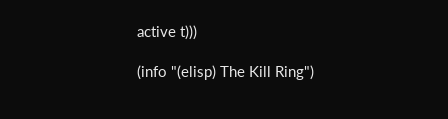active t)))

(info "(elisp) The Kill Ring")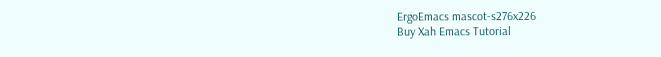ErgoEmacs mascot-s276x226
Buy Xah Emacs Tutorial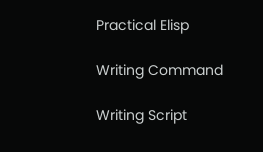Practical Elisp

Writing Command

Writing Script